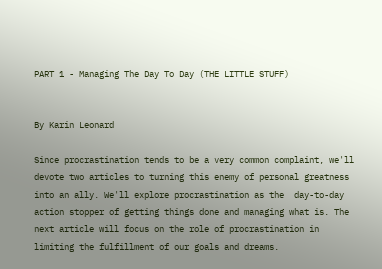PART 1 - Managing The Day To Day (THE LITTLE STUFF)


By Karin Leonard

Since procrastination tends to be a very common complaint, we'll devote two articles to turning this enemy of personal greatness into an ally. We'll explore procrastination as the  day-to-day action stopper of getting things done and managing what is. The next article will focus on the role of procrastination in limiting the fulfillment of our goals and dreams.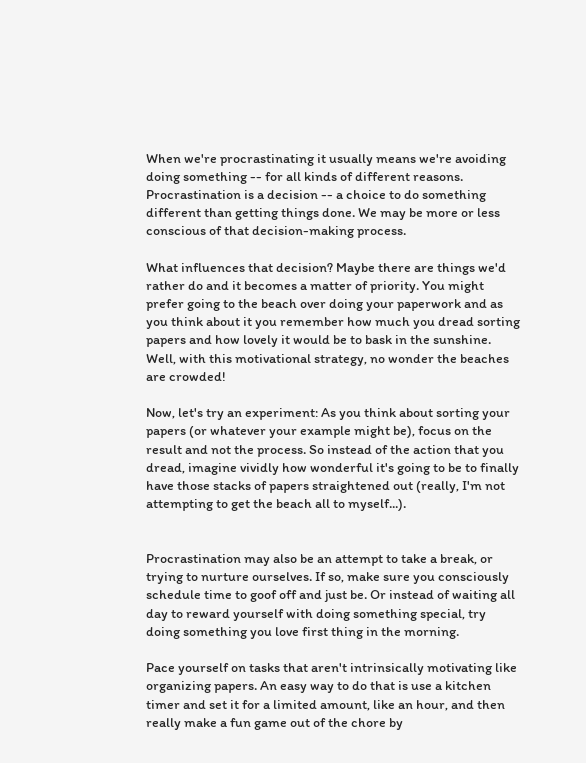When we're procrastinating it usually means we're avoiding doing something -- for all kinds of different reasons. Procrastination is a decision -- a choice to do something different than getting things done. We may be more or less conscious of that decision-making process.

What influences that decision? Maybe there are things we'd rather do and it becomes a matter of priority. You might prefer going to the beach over doing your paperwork and as you think about it you remember how much you dread sorting papers and how lovely it would be to bask in the sunshine. Well, with this motivational strategy, no wonder the beaches are crowded!

Now, let's try an experiment: As you think about sorting your papers (or whatever your example might be), focus on the result and not the process. So instead of the action that you dread, imagine vividly how wonderful it's going to be to finally have those stacks of papers straightened out (really, I'm not attempting to get the beach all to myself...).


Procrastination may also be an attempt to take a break, or trying to nurture ourselves. If so, make sure you consciously schedule time to goof off and just be. Or instead of waiting all day to reward yourself with doing something special, try doing something you love first thing in the morning.

Pace yourself on tasks that aren't intrinsically motivating like organizing papers. An easy way to do that is use a kitchen timer and set it for a limited amount, like an hour, and then really make a fun game out of the chore by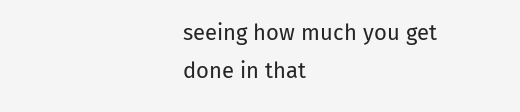seeing how much you get done in that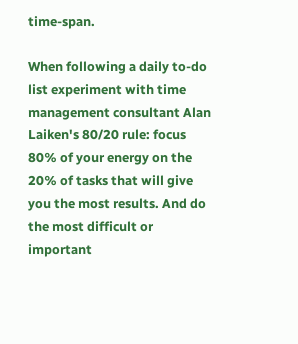time-span.

When following a daily to-do list experiment with time management consultant Alan Laiken's 80/20 rule: focus 80% of your energy on the 20% of tasks that will give you the most results. And do the most difficult or important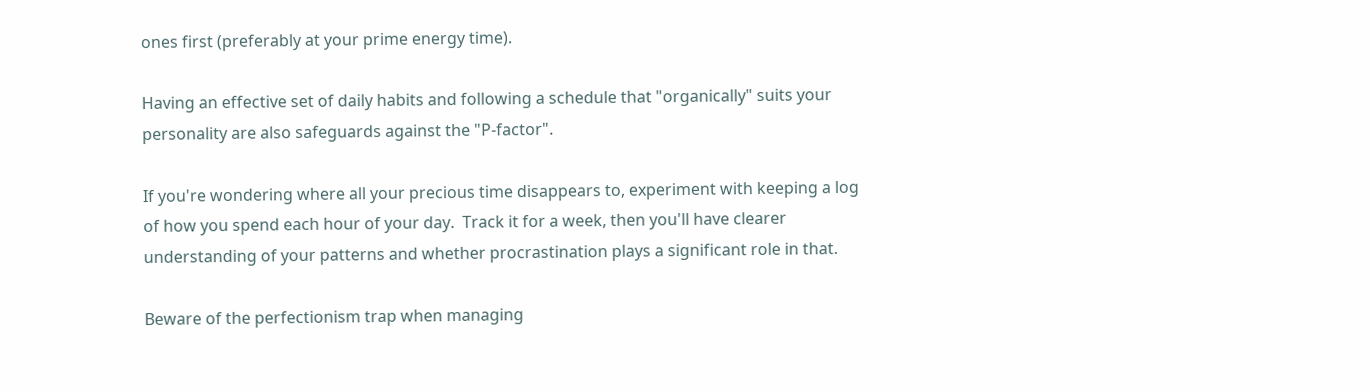ones first (preferably at your prime energy time).

Having an effective set of daily habits and following a schedule that "organically" suits your personality are also safeguards against the "P-factor".

If you're wondering where all your precious time disappears to, experiment with keeping a log of how you spend each hour of your day.  Track it for a week, then you'll have clearer understanding of your patterns and whether procrastination plays a significant role in that.

Beware of the perfectionism trap when managing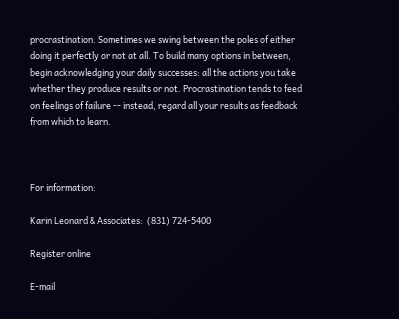procrastination. Sometimes we swing between the poles of either doing it perfectly or not at all. To build many options in between, begin acknowledging your daily successes: all the actions you take whether they produce results or not. Procrastination tends to feed on feelings of failure -- instead, regard all your results as feedback from which to learn.



For information:

Karin Leonard & Associates:  (831) 724-5400

Register online

E-mail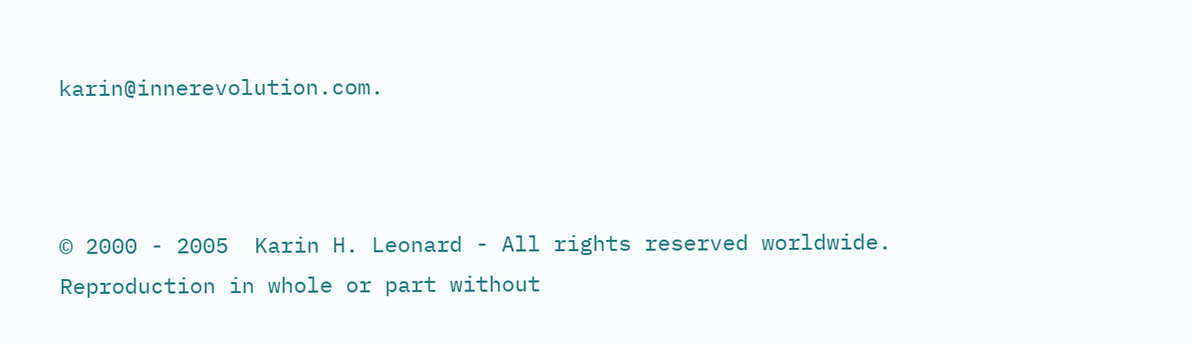karin@innerevolution.com.



© 2000 - 2005  Karin H. Leonard - All rights reserved worldwide.
Reproduction in whole or part without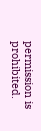permission is prohibited.